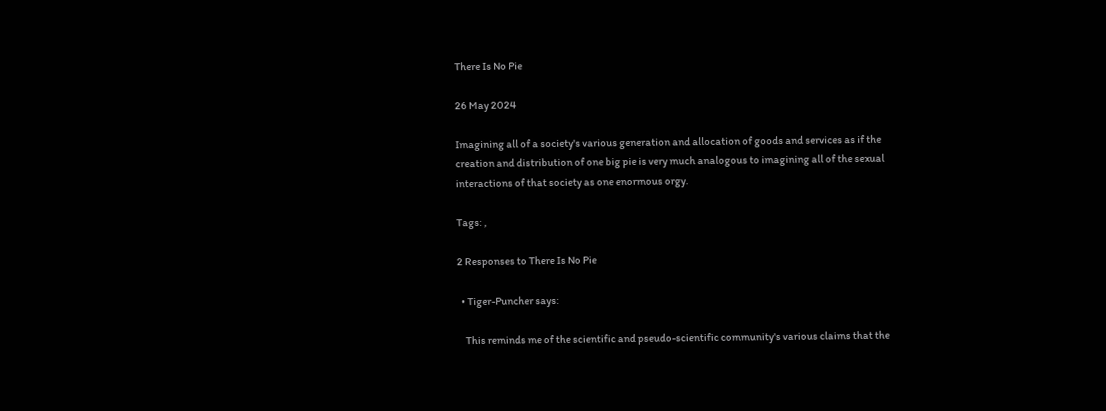There Is No Pie

26 May 2024

Imagining all of a society's various generation and allocation of goods and services as if the creation and distribution of one big pie is very much analogous to imagining all of the sexual interactions of that society as one enormous orgy.

Tags: ,

2 Responses to There Is No Pie

  • Tiger-Puncher says:

    This reminds me of the scientific and pseudo-scientific community's various claims that the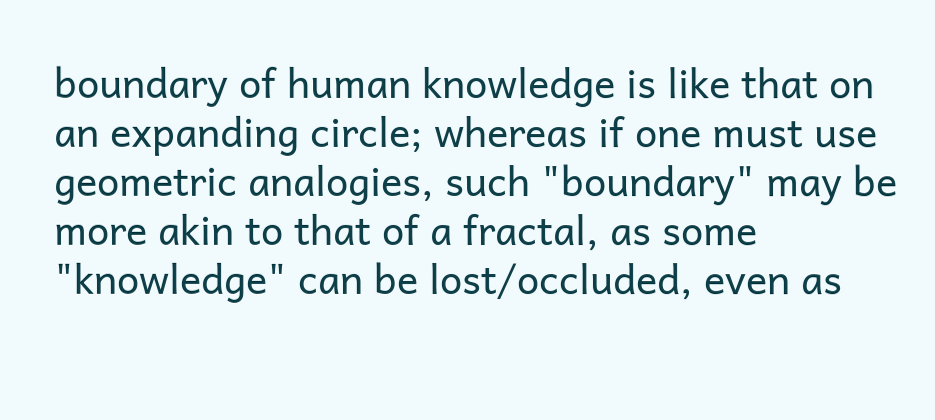boundary of human knowledge is like that on an expanding circle; whereas if one must use geometric analogies, such "boundary" may be more akin to that of a fractal, as some "knowledge" can be lost/occluded, even as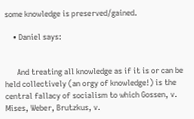some knowledge is preserved/gained.

    • Daniel says:


      And treating all knowledge as if it is or can be held collectively (an orgy of knowledge!) is the central fallacy of socialism to which Gossen, v. Mises, Weber, Brutzkus, v.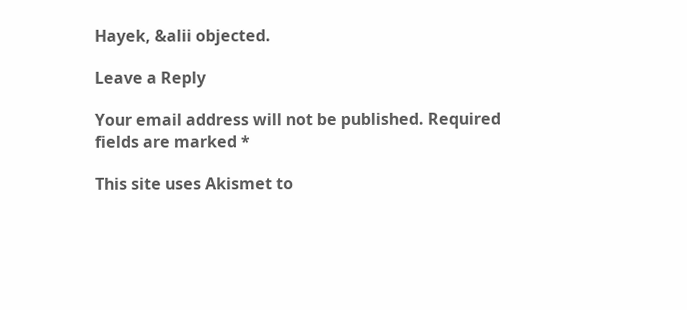Hayek, &alii objected.

Leave a Reply

Your email address will not be published. Required fields are marked *

This site uses Akismet to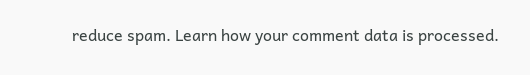reduce spam. Learn how your comment data is processed.